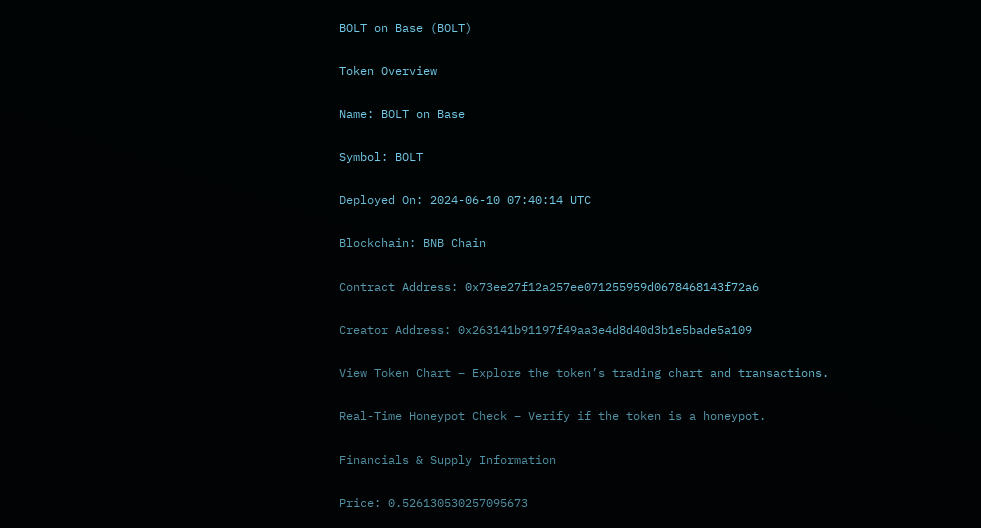BOLT on Base (BOLT)

Token Overview

Name: BOLT on Base

Symbol: BOLT

Deployed On: 2024-06-10 07:40:14 UTC

Blockchain: BNB Chain

Contract Address: 0x73ee27f12a257ee071255959d0678468143f72a6

Creator Address: 0x263141b91197f49aa3e4d8d40d3b1e5bade5a109

View Token Chart – Explore the token’s trading chart and transactions.

Real-Time Honeypot Check – Verify if the token is a honeypot.

Financials & Supply Information

Price: 0.526130530257095673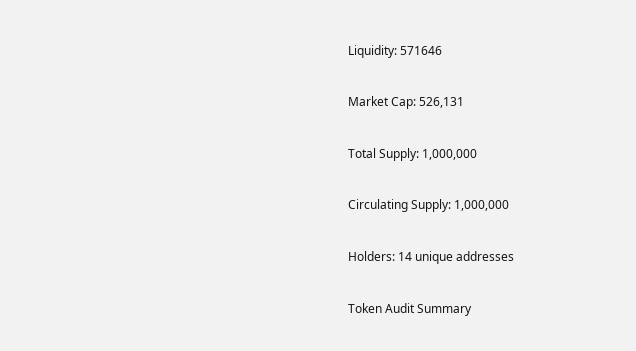Liquidity: 571646

Market Cap: 526,131

Total Supply: 1,000,000

Circulating Supply: 1,000,000

Holders: 14 unique addresses

Token Audit Summary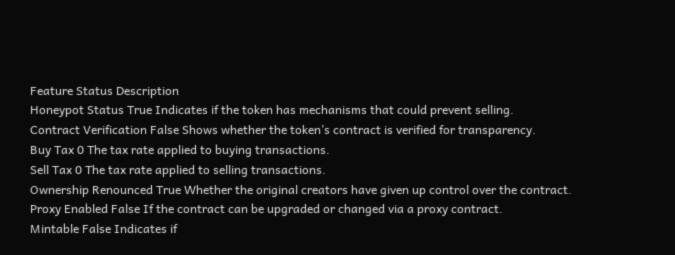Feature Status Description
Honeypot Status True Indicates if the token has mechanisms that could prevent selling.
Contract Verification False Shows whether the token’s contract is verified for transparency.
Buy Tax 0 The tax rate applied to buying transactions.
Sell Tax 0 The tax rate applied to selling transactions.
Ownership Renounced True Whether the original creators have given up control over the contract.
Proxy Enabled False If the contract can be upgraded or changed via a proxy contract.
Mintable False Indicates if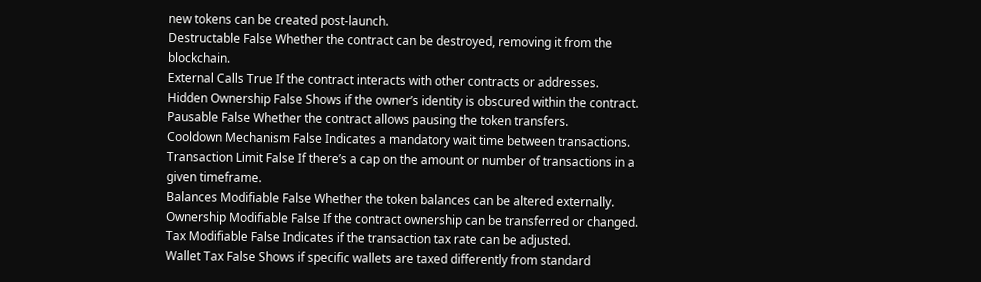new tokens can be created post-launch.
Destructable False Whether the contract can be destroyed, removing it from the blockchain.
External Calls True If the contract interacts with other contracts or addresses.
Hidden Ownership False Shows if the owner’s identity is obscured within the contract.
Pausable False Whether the contract allows pausing the token transfers.
Cooldown Mechanism False Indicates a mandatory wait time between transactions.
Transaction Limit False If there’s a cap on the amount or number of transactions in a given timeframe.
Balances Modifiable False Whether the token balances can be altered externally.
Ownership Modifiable False If the contract ownership can be transferred or changed.
Tax Modifiable False Indicates if the transaction tax rate can be adjusted.
Wallet Tax False Shows if specific wallets are taxed differently from standard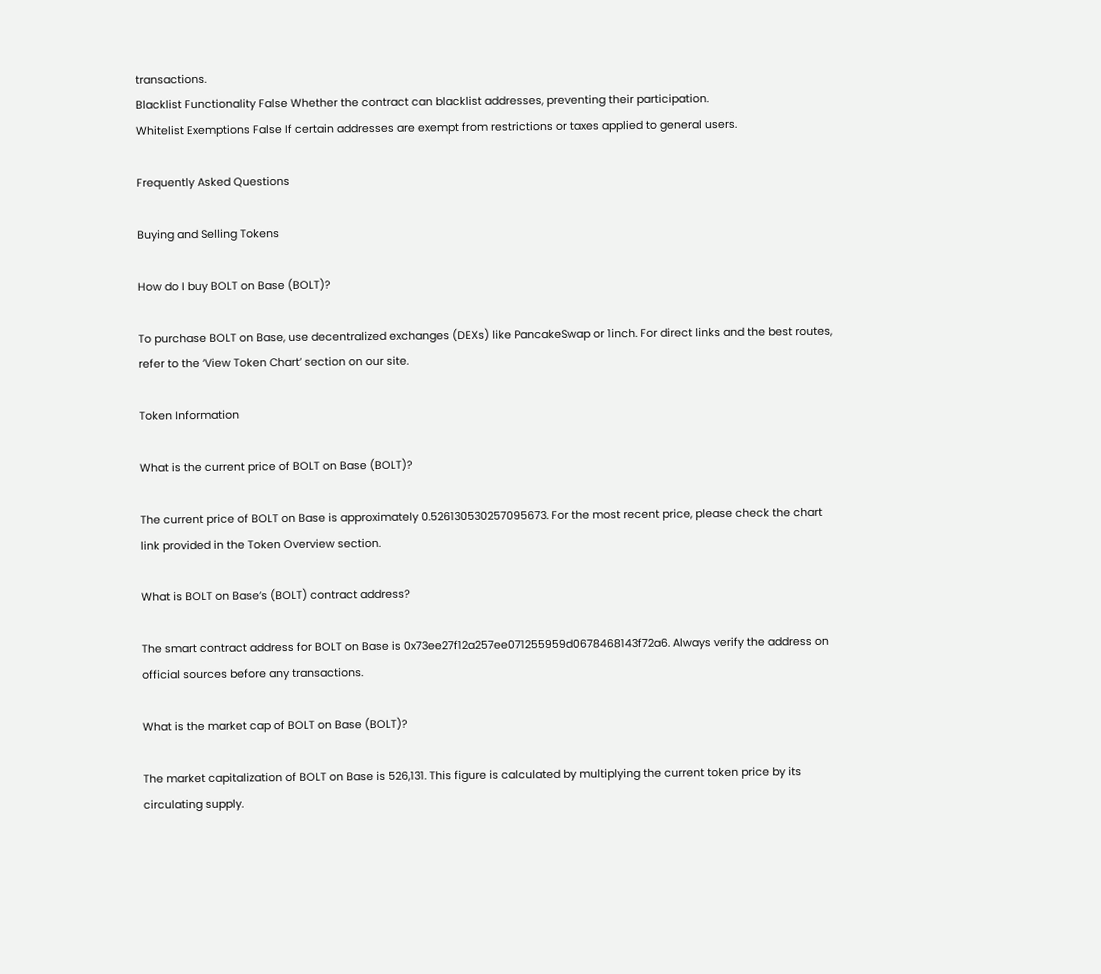transactions.
Blacklist Functionality False Whether the contract can blacklist addresses, preventing their participation.
Whitelist Exemptions False If certain addresses are exempt from restrictions or taxes applied to general users.

Frequently Asked Questions

Buying and Selling Tokens

How do I buy BOLT on Base (BOLT)?

To purchase BOLT on Base, use decentralized exchanges (DEXs) like PancakeSwap or 1inch. For direct links and the best routes, refer to the ‘View Token Chart’ section on our site.

Token Information

What is the current price of BOLT on Base (BOLT)?

The current price of BOLT on Base is approximately 0.526130530257095673. For the most recent price, please check the chart link provided in the Token Overview section.

What is BOLT on Base’s (BOLT) contract address?

The smart contract address for BOLT on Base is 0x73ee27f12a257ee071255959d0678468143f72a6. Always verify the address on official sources before any transactions.

What is the market cap of BOLT on Base (BOLT)?

The market capitalization of BOLT on Base is 526,131. This figure is calculated by multiplying the current token price by its circulating supply.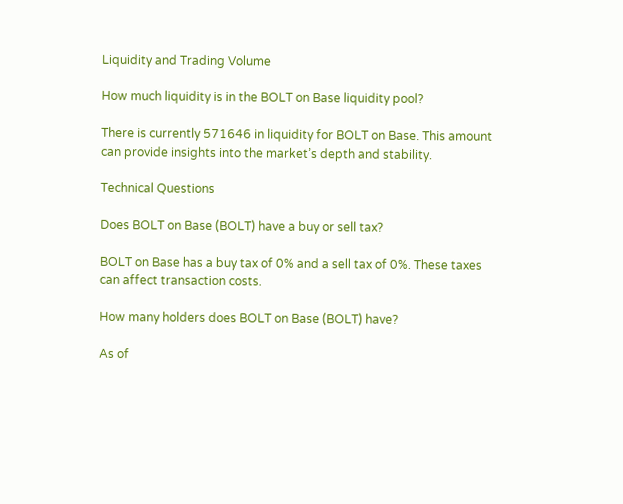Liquidity and Trading Volume

How much liquidity is in the BOLT on Base liquidity pool?

There is currently 571646 in liquidity for BOLT on Base. This amount can provide insights into the market’s depth and stability.

Technical Questions

Does BOLT on Base (BOLT) have a buy or sell tax?

BOLT on Base has a buy tax of 0% and a sell tax of 0%. These taxes can affect transaction costs.

How many holders does BOLT on Base (BOLT) have?

As of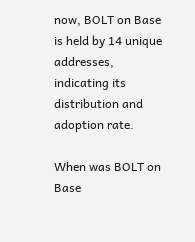now, BOLT on Base is held by 14 unique addresses, indicating its distribution and adoption rate.

When was BOLT on Base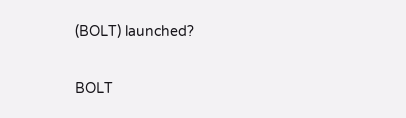(BOLT) launched?

BOLT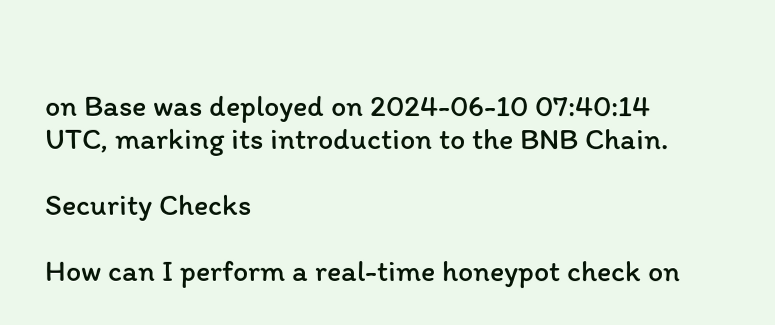on Base was deployed on 2024-06-10 07:40:14 UTC, marking its introduction to the BNB Chain.

Security Checks

How can I perform a real-time honeypot check on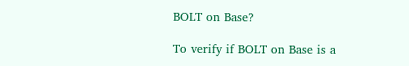BOLT on Base?

To verify if BOLT on Base is a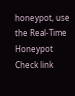honeypot, use the Real-Time Honeypot Check link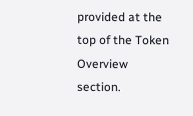provided at the top of the Token Overview section.